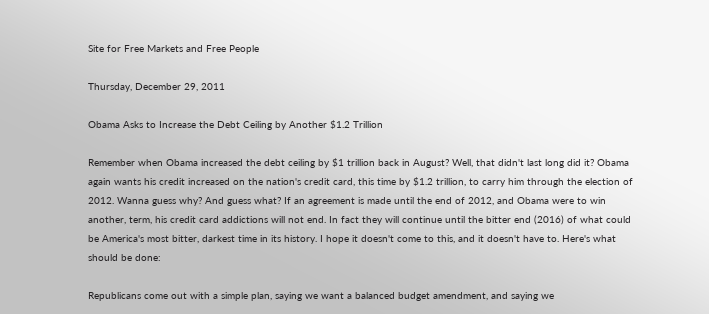Site for Free Markets and Free People

Thursday, December 29, 2011

Obama Asks to Increase the Debt Ceiling by Another $1.2 Trillion

Remember when Obama increased the debt ceiling by $1 trillion back in August? Well, that didn't last long did it? Obama again wants his credit increased on the nation's credit card, this time by $1.2 trillion, to carry him through the election of 2012. Wanna guess why? And guess what? If an agreement is made until the end of 2012, and Obama were to win another, term, his credit card addictions will not end. In fact they will continue until the bitter end (2016) of what could be America's most bitter, darkest time in its history. I hope it doesn't come to this, and it doesn't have to. Here's what should be done:

Republicans come out with a simple plan, saying we want a balanced budget amendment, and saying we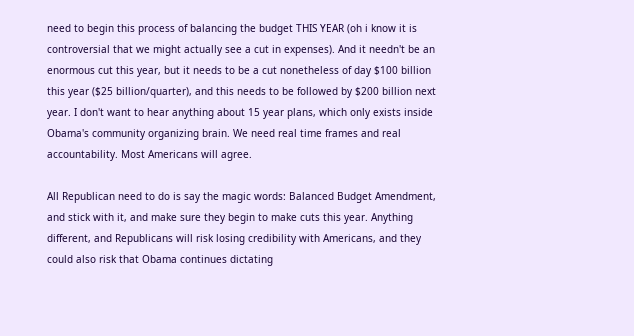need to begin this process of balancing the budget THIS YEAR (oh i know it is controversial that we might actually see a cut in expenses). And it needn't be an enormous cut this year, but it needs to be a cut nonetheless of day $100 billion this year ($25 billion/quarter), and this needs to be followed by $200 billion next year. I don't want to hear anything about 15 year plans, which only exists inside Obama's community organizing brain. We need real time frames and real accountability. Most Americans will agree.

All Republican need to do is say the magic words: Balanced Budget Amendment, and stick with it, and make sure they begin to make cuts this year. Anything different, and Republicans will risk losing credibility with Americans, and they could also risk that Obama continues dictating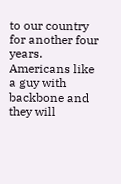to our country for another four years. Americans like a guy with backbone and they will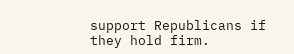support Republicans if they hold firm.